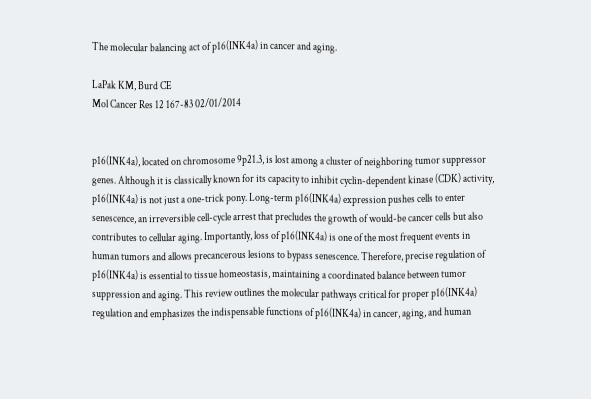The molecular balancing act of p16(INK4a) in cancer and aging.

LaPak KM, Burd CE
Mol Cancer Res 12 167-83 02/01/2014


p16(INK4a), located on chromosome 9p21.3, is lost among a cluster of neighboring tumor suppressor genes. Although it is classically known for its capacity to inhibit cyclin-dependent kinase (CDK) activity, p16(INK4a) is not just a one-trick pony. Long-term p16(INK4a) expression pushes cells to enter senescence, an irreversible cell-cycle arrest that precludes the growth of would-be cancer cells but also contributes to cellular aging. Importantly, loss of p16(INK4a) is one of the most frequent events in human tumors and allows precancerous lesions to bypass senescence. Therefore, precise regulation of p16(INK4a) is essential to tissue homeostasis, maintaining a coordinated balance between tumor suppression and aging. This review outlines the molecular pathways critical for proper p16(INK4a) regulation and emphasizes the indispensable functions of p16(INK4a) in cancer, aging, and human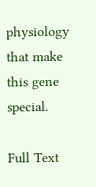physiology that make this gene special.

Full Text